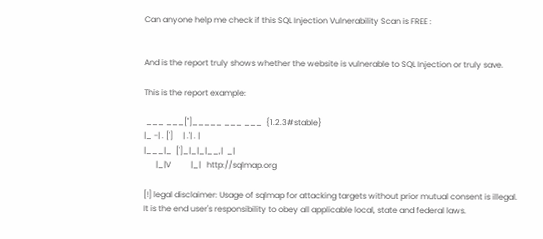Can anyone help me check if this SQL Injection Vulnerability Scan is FREE :


And is the report truly shows whether the website is vulnerable to SQL Injection or truly save.

This is the report example:

 ___ ___["]_____ ___ ___  {1.2.3#stable}
|_ -| . [']     | .'| . |
|___|_  [']_|_|_|__,|  _|
      |_|V          |_|   http://sqlmap.org

[!] legal disclaimer: Usage of sqlmap for attacking targets without prior mutual consent is illegal. It is the end user's responsibility to obey all applicable local, state and federal laws.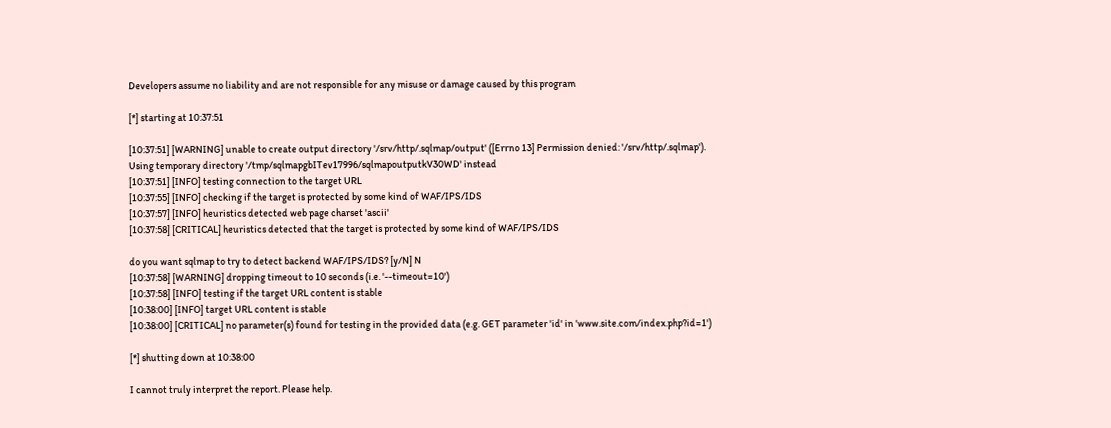Developers assume no liability and are not responsible for any misuse or damage caused by this program

[*] starting at 10:37:51

[10:37:51] [WARNING] unable to create output directory '/srv/http/.sqlmap/output' ([Errno 13] Permission denied: '/srv/http/.sqlmap'). Using temporary directory '/tmp/sqlmapgbITev17996/sqlmapoutputkV30WD' instead
[10:37:51] [INFO] testing connection to the target URL
[10:37:55] [INFO] checking if the target is protected by some kind of WAF/IPS/IDS
[10:37:57] [INFO] heuristics detected web page charset 'ascii'
[10:37:58] [CRITICAL] heuristics detected that the target is protected by some kind of WAF/IPS/IDS

do you want sqlmap to try to detect backend WAF/IPS/IDS? [y/N] N
[10:37:58] [WARNING] dropping timeout to 10 seconds (i.e. '--timeout=10')
[10:37:58] [INFO] testing if the target URL content is stable
[10:38:00] [INFO] target URL content is stable
[10:38:00] [CRITICAL] no parameter(s) found for testing in the provided data (e.g. GET parameter 'id' in 'www.site.com/index.php?id=1')

[*] shutting down at 10:38:00

I cannot truly interpret the report. Please help.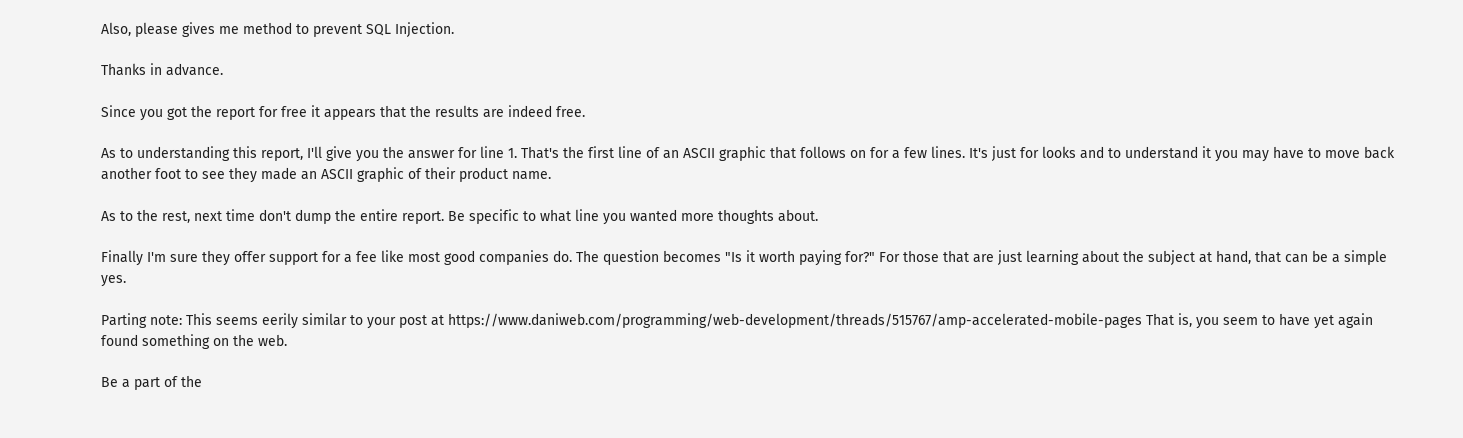Also, please gives me method to prevent SQL Injection.

Thanks in advance.

Since you got the report for free it appears that the results are indeed free.

As to understanding this report, I'll give you the answer for line 1. That's the first line of an ASCII graphic that follows on for a few lines. It's just for looks and to understand it you may have to move back another foot to see they made an ASCII graphic of their product name.

As to the rest, next time don't dump the entire report. Be specific to what line you wanted more thoughts about.

Finally I'm sure they offer support for a fee like most good companies do. The question becomes "Is it worth paying for?" For those that are just learning about the subject at hand, that can be a simple yes.

Parting note: This seems eerily similar to your post at https://www.daniweb.com/programming/web-development/threads/515767/amp-accelerated-mobile-pages That is, you seem to have yet again found something on the web.

Be a part of the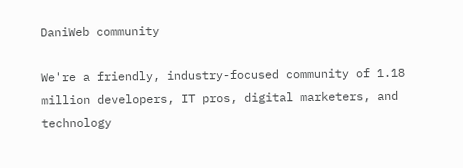DaniWeb community

We're a friendly, industry-focused community of 1.18 million developers, IT pros, digital marketers, and technology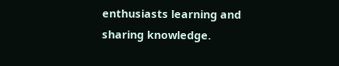enthusiasts learning and sharing knowledge.